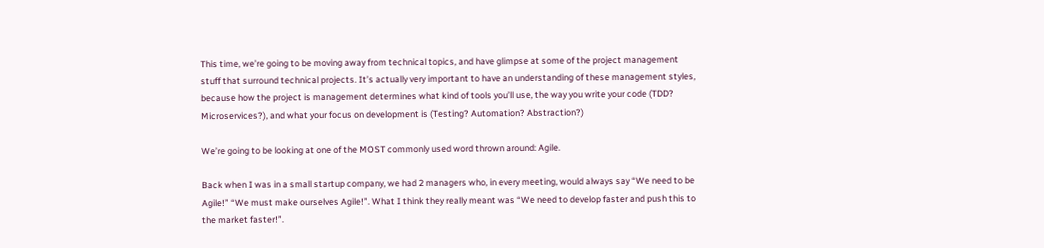This time, we’re going to be moving away from technical topics, and have glimpse at some of the project management stuff that surround technical projects. It’s actually very important to have an understanding of these management styles, because how the project is management determines what kind of tools you’ll use, the way you write your code (TDD? Microservices?), and what your focus on development is (Testing? Automation? Abstraction?)

We’re going to be looking at one of the MOST commonly used word thrown around: Agile.

Back when I was in a small startup company, we had 2 managers who, in every meeting, would always say “We need to be Agile!” “We must make ourselves Agile!”. What I think they really meant was “We need to develop faster and push this to the market faster!”.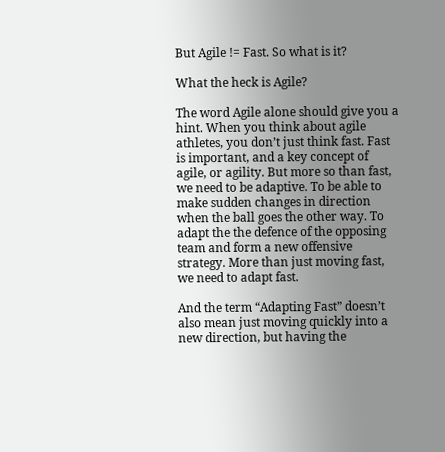But Agile != Fast. So what is it?

What the heck is Agile?

The word Agile alone should give you a hint. When you think about agile athletes, you don’t just think fast. Fast is important, and a key concept of agile, or agility. But more so than fast, we need to be adaptive. To be able to make sudden changes in direction when the ball goes the other way. To adapt the the defence of the opposing team and form a new offensive strategy. More than just moving fast, we need to adapt fast.

And the term “Adapting Fast” doesn’t also mean just moving quickly into a new direction, but having the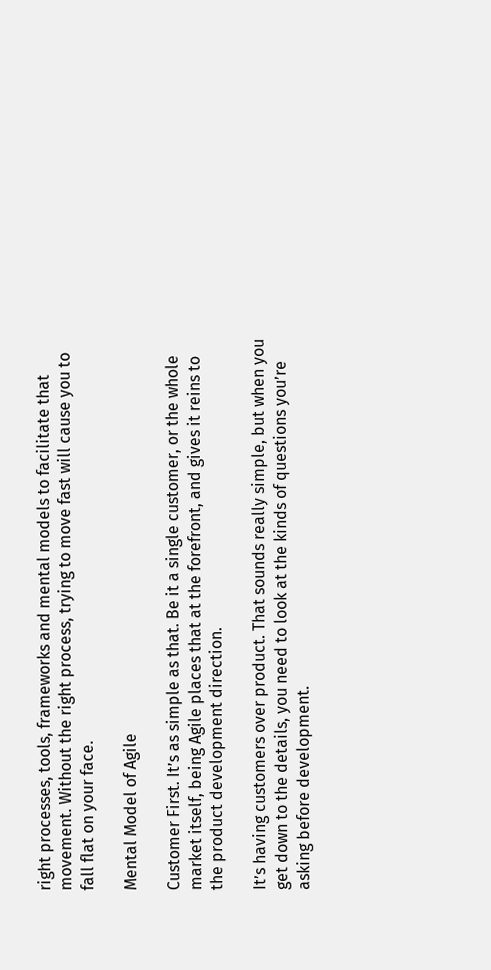right processes, tools, frameworks and mental models to facilitate that movement. Without the right process, trying to move fast will cause you to fall flat on your face.

Mental Model of Agile

Customer First. It’s as simple as that. Be it a single customer, or the whole market itself, being Agile places that at the forefront, and gives it reins to the product development direction.

It’s having customers over product. That sounds really simple, but when you get down to the details, you need to look at the kinds of questions you’re asking before development.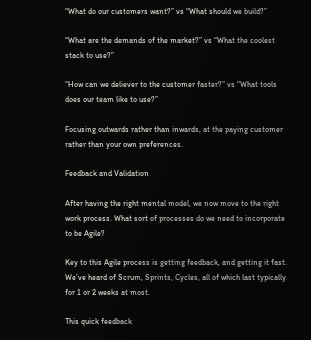“What do our customers want?” vs “What should we build?”

“What are the demands of the market?” vs “What the coolest stack to use?”

“How can we deliever to the customer faster?” vs “What tools does our team like to use?”

Focusing outwards rather than inwards, at the paying customer rather than your own preferences.

Feedback and Validation

After having the right mental model, we now move to the right work process. What sort of processes do we need to incorporate to be Agile?

Key to this Agile process is getting feedback, and getting it fast. We’ve heard of Scrum, Sprints, Cycles, all of which last typically for 1 or 2 weeks at most.

This quick feedback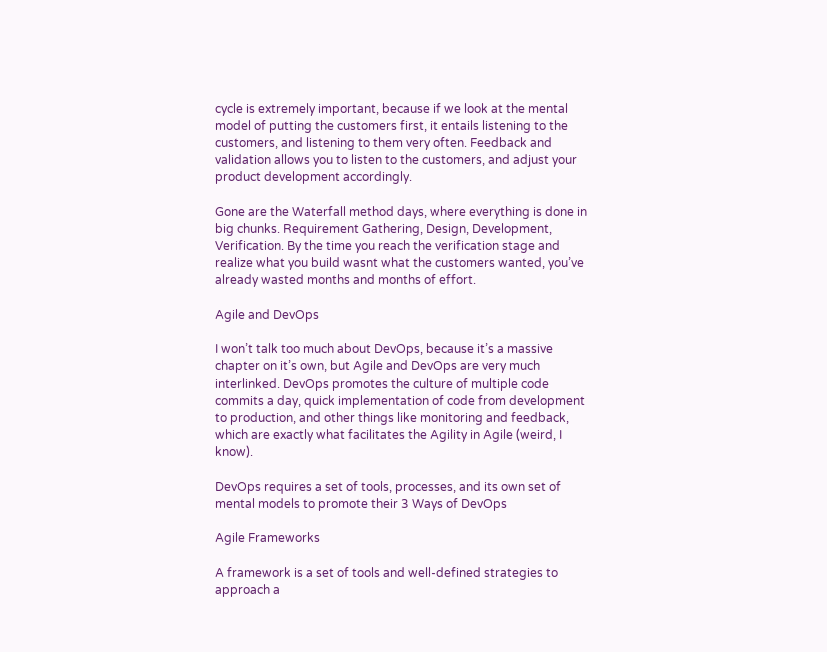cycle is extremely important, because if we look at the mental model of putting the customers first, it entails listening to the customers, and listening to them very often. Feedback and validation allows you to listen to the customers, and adjust your product development accordingly.

Gone are the Waterfall method days, where everything is done in big chunks. Requirement Gathering, Design, Development, Verification. By the time you reach the verification stage and realize what you build wasnt what the customers wanted, you’ve already wasted months and months of effort.

Agile and DevOps

I won’t talk too much about DevOps, because it’s a massive chapter on it’s own, but Agile and DevOps are very much interlinked. DevOps promotes the culture of multiple code commits a day, quick implementation of code from development to production, and other things like monitoring and feedback, which are exactly what facilitates the Agility in Agile (weird, I know).

DevOps requires a set of tools, processes, and its own set of mental models to promote their 3 Ways of DevOps

Agile Frameworks

A framework is a set of tools and well-defined strategies to approach a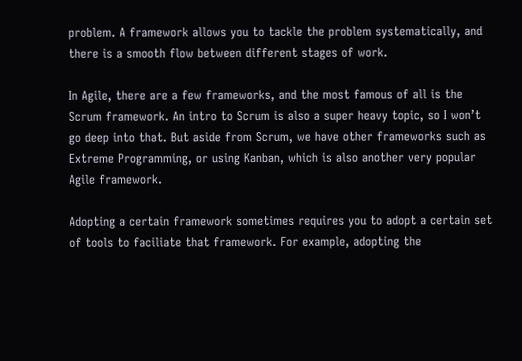problem. A framework allows you to tackle the problem systematically, and there is a smooth flow between different stages of work.

In Agile, there are a few frameworks, and the most famous of all is the Scrum framework. An intro to Scrum is also a super heavy topic, so I won’t go deep into that. But aside from Scrum, we have other frameworks such as Extreme Programming, or using Kanban, which is also another very popular Agile framework.

Adopting a certain framework sometimes requires you to adopt a certain set of tools to faciliate that framework. For example, adopting the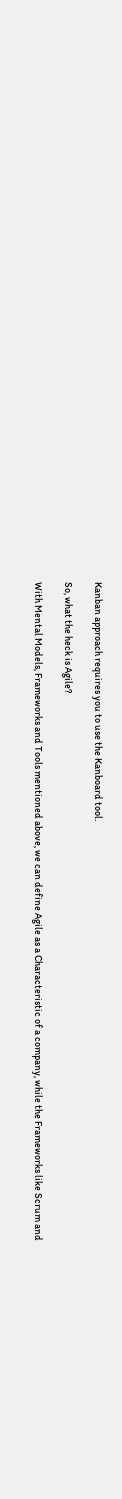Kanban approach requires you to use the Kanboard tool.

So, what the heck is Agile?

With Mental Models, Frameworks and Tools mentioned above, we can define Agile as a Characteristic of a company, while the Frameworks like Scrum and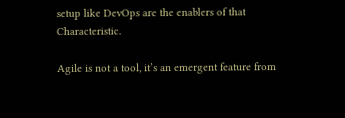setup like DevOps are the enablers of that Characteristic.

Agile is not a tool, it’s an emergent feature from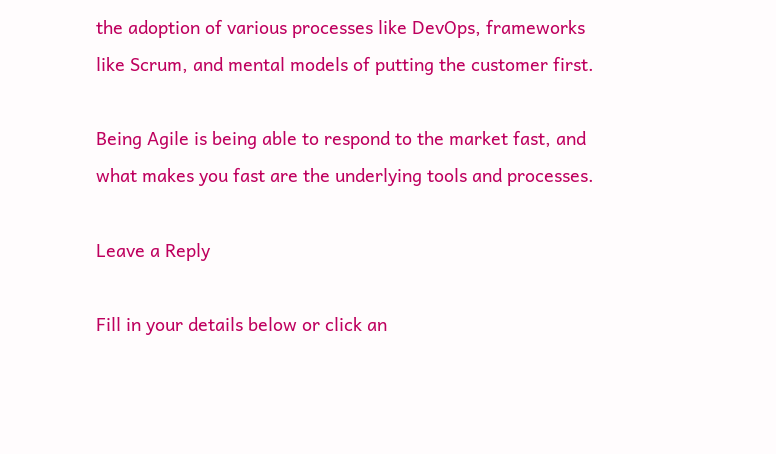the adoption of various processes like DevOps, frameworks like Scrum, and mental models of putting the customer first.

Being Agile is being able to respond to the market fast, and what makes you fast are the underlying tools and processes.

Leave a Reply

Fill in your details below or click an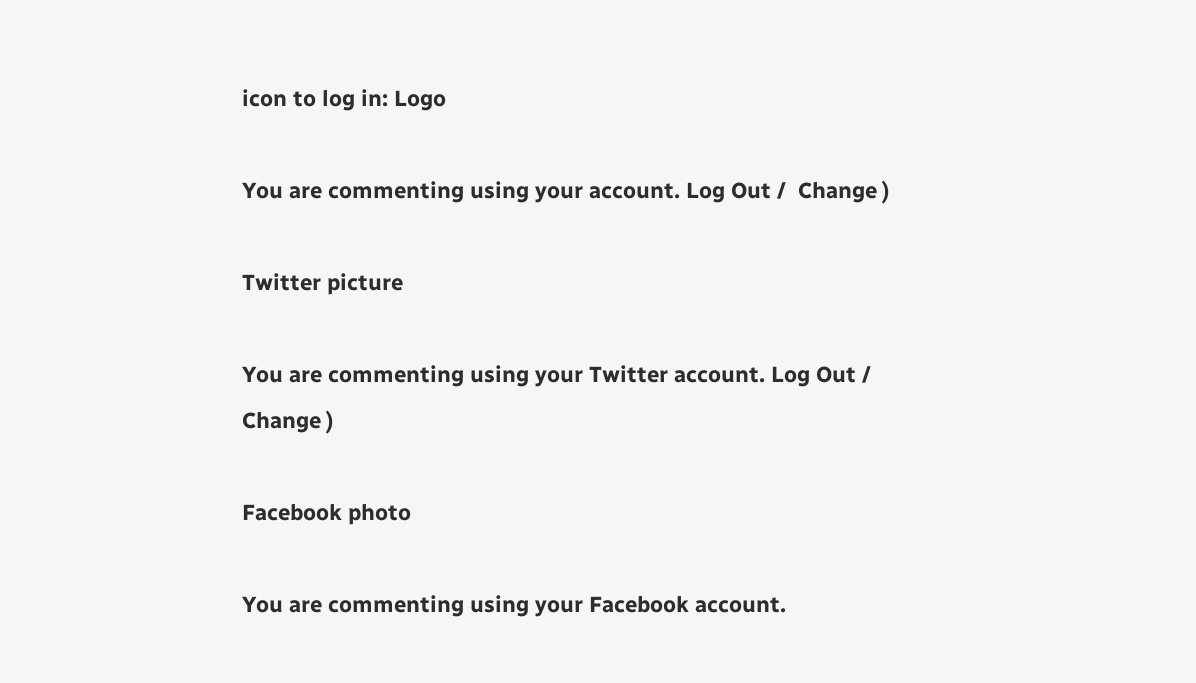icon to log in: Logo

You are commenting using your account. Log Out /  Change )

Twitter picture

You are commenting using your Twitter account. Log Out /  Change )

Facebook photo

You are commenting using your Facebook account.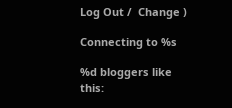Log Out /  Change )

Connecting to %s

%d bloggers like this: